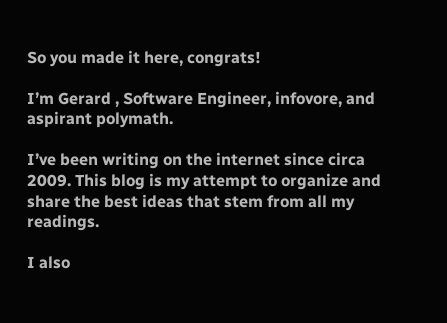So you made it here, congrats!

I’m Gerard , Software Engineer, infovore, and aspirant polymath.

I’ve been writing on the internet since circa 2009. This blog is my attempt to organize and share the best ideas that stem from all my readings.

I also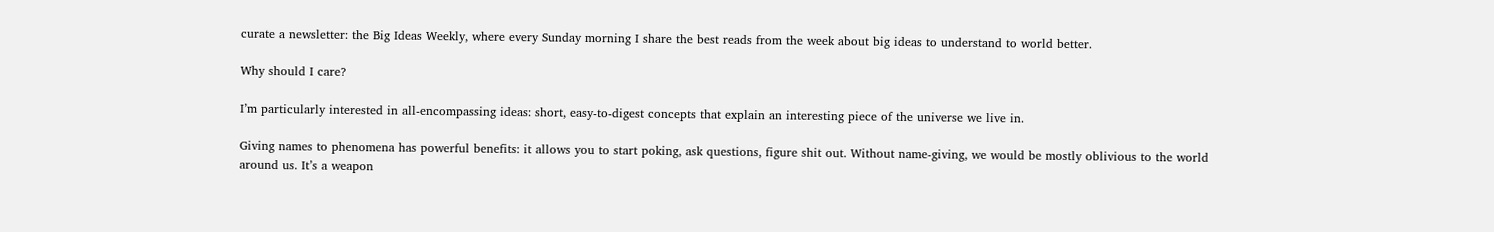curate a newsletter: the Big Ideas Weekly, where every Sunday morning I share the best reads from the week about big ideas to understand to world better.

Why should I care?

I’m particularly interested in all-encompassing ideas: short, easy-to-digest concepts that explain an interesting piece of the universe we live in.

Giving names to phenomena has powerful benefits: it allows you to start poking, ask questions, figure shit out. Without name-giving, we would be mostly oblivious to the world around us. It’s a weapon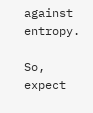against entropy.

So, expect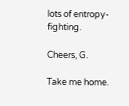lots of entropy-fighting.

Cheers, G.

Take me home.